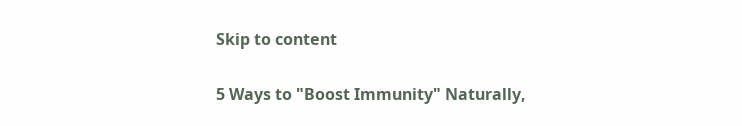Skip to content

5 Ways to "Boost Immunity" Naturally,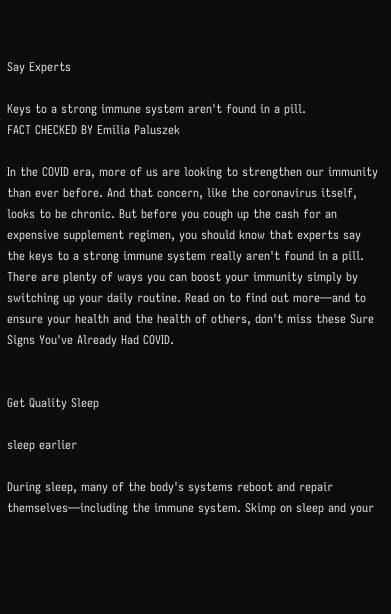Say Experts

Keys to a strong immune system aren't found in a pill.
FACT CHECKED BY Emilia Paluszek

In the COVID era, more of us are looking to strengthen our immunity than ever before. And that concern, like the coronavirus itself, looks to be chronic. But before you cough up the cash for an expensive supplement regimen, you should know that experts say the keys to a strong immune system really aren't found in a pill. There are plenty of ways you can boost your immunity simply by switching up your daily routine. Read on to find out more—and to ensure your health and the health of others, don't miss these Sure Signs You've Already Had COVID.


Get Quality Sleep

sleep earlier

During sleep, many of the body's systems reboot and repair themselves—including the immune system. Skimp on sleep and your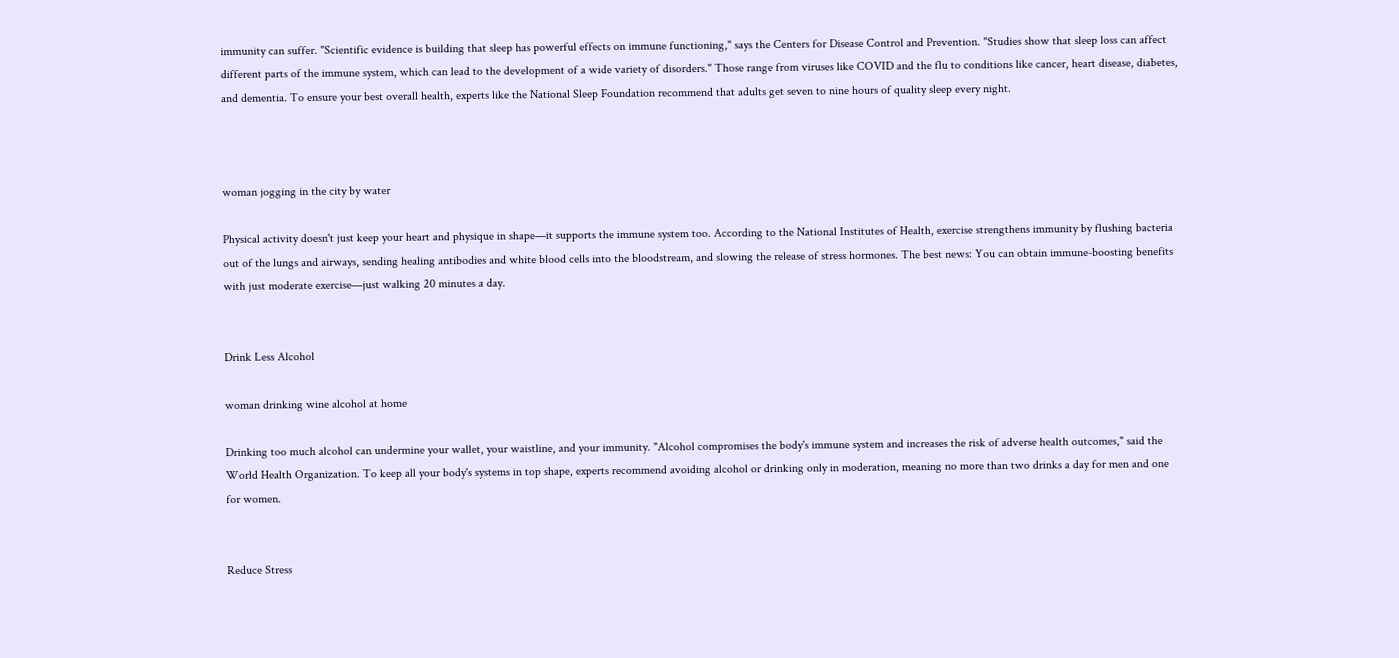immunity can suffer. "Scientific evidence is building that sleep has powerful effects on immune functioning," says the Centers for Disease Control and Prevention. "Studies show that sleep loss can affect different parts of the immune system, which can lead to the development of a wide variety of disorders." Those range from viruses like COVID and the flu to conditions like cancer, heart disease, diabetes, and dementia. To ensure your best overall health, experts like the National Sleep Foundation recommend that adults get seven to nine hours of quality sleep every night.



woman jogging in the city by water

Physical activity doesn't just keep your heart and physique in shape—it supports the immune system too. According to the National Institutes of Health, exercise strengthens immunity by flushing bacteria out of the lungs and airways, sending healing antibodies and white blood cells into the bloodstream, and slowing the release of stress hormones. The best news: You can obtain immune-boosting benefits with just moderate exercise—just walking 20 minutes a day.


Drink Less Alcohol

woman drinking wine alcohol at home

Drinking too much alcohol can undermine your wallet, your waistline, and your immunity. "Alcohol compromises the body's immune system and increases the risk of adverse health outcomes," said the World Health Organization. To keep all your body's systems in top shape, experts recommend avoiding alcohol or drinking only in moderation, meaning no more than two drinks a day for men and one for women.


Reduce Stress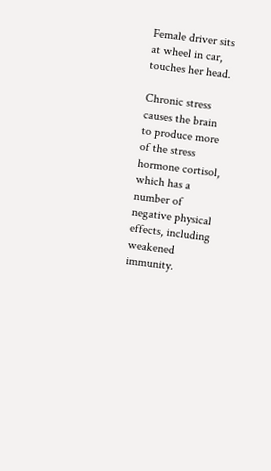Female driver sits at wheel in car, touches her head.

Chronic stress causes the brain to produce more of the stress hormone cortisol, which has a number of negative physical effects, including weakened immunity.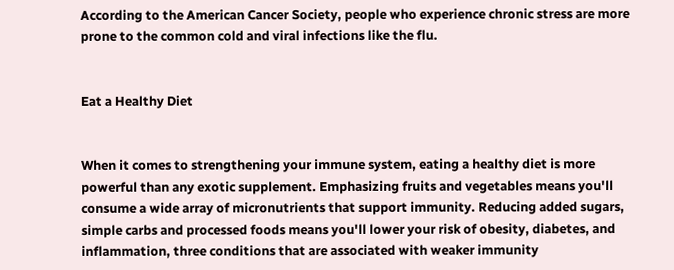According to the American Cancer Society, people who experience chronic stress are more prone to the common cold and viral infections like the flu.


Eat a Healthy Diet


When it comes to strengthening your immune system, eating a healthy diet is more powerful than any exotic supplement. Emphasizing fruits and vegetables means you'll consume a wide array of micronutrients that support immunity. Reducing added sugars, simple carbs and processed foods means you'll lower your risk of obesity, diabetes, and inflammation, three conditions that are associated with weaker immunity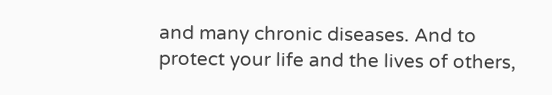and many chronic diseases. And to protect your life and the lives of others,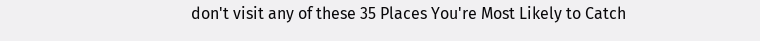don't visit any of these 35 Places You're Most Likely to Catch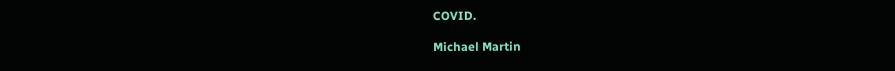COVID.

Michael Martin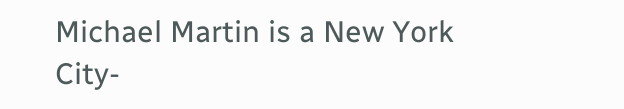Michael Martin is a New York City-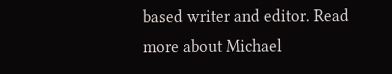based writer and editor. Read more about Michael